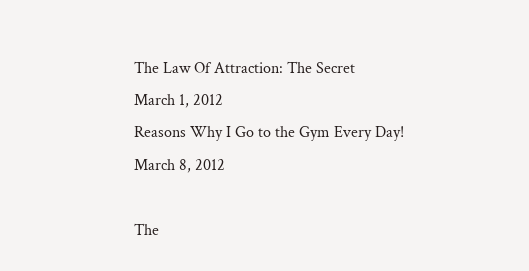The Law Of Attraction: The Secret
March 1, 2012
Reasons Why I Go to the Gym Every Day!
March 8, 2012

The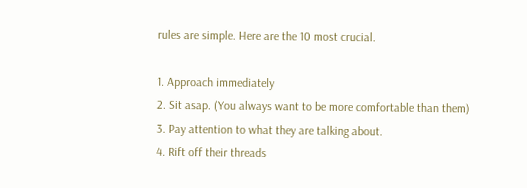rules are simple. Here are the 10 most crucial.

1. Approach immediately
2. Sit asap. (You always want to be more comfortable than them)
3. Pay attention to what they are talking about.
4. Rift off their threads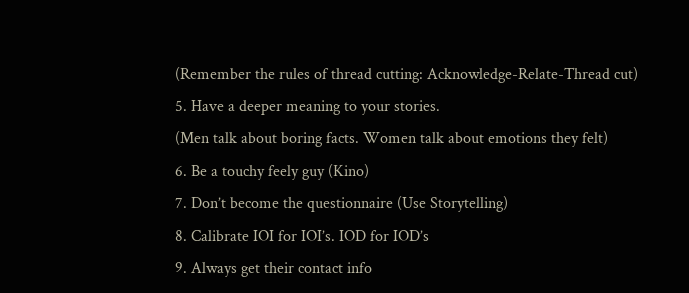(Remember the rules of thread cutting: Acknowledge-Relate-Thread cut)
5. Have a deeper meaning to your stories.
(Men talk about boring facts. Women talk about emotions they felt)
6. Be a touchy feely guy (Kino)
7. Don’t become the questionnaire (Use Storytelling)
8. Calibrate IOI for IOI’s. IOD for IOD’s
9. Always get their contact info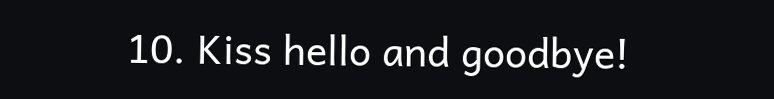10. Kiss hello and goodbye!